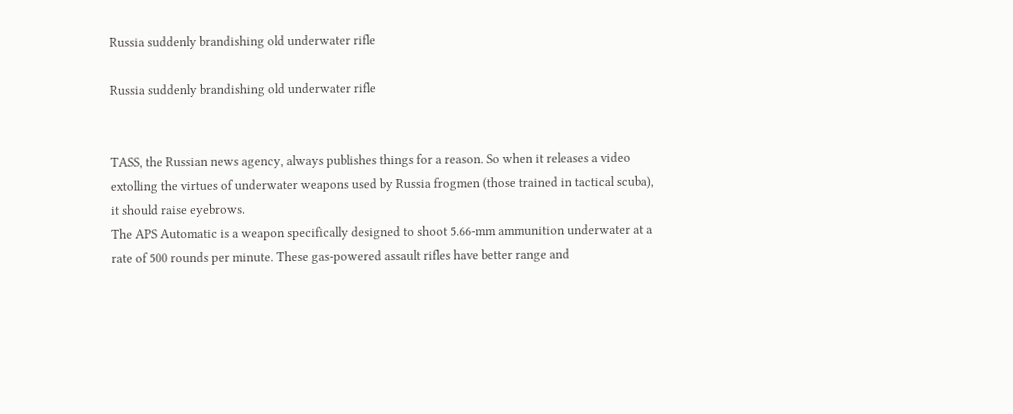Russia suddenly brandishing old underwater rifle

Russia suddenly brandishing old underwater rifle


TASS, the Russian news agency, always publishes things for a reason. So when it releases a video extolling the virtues of underwater weapons used by Russia frogmen (those trained in tactical scuba), it should raise eyebrows.
The APS Automatic is a weapon specifically designed to shoot 5.66-mm ammunition underwater at a rate of 500 rounds per minute. These gas-powered assault rifles have better range and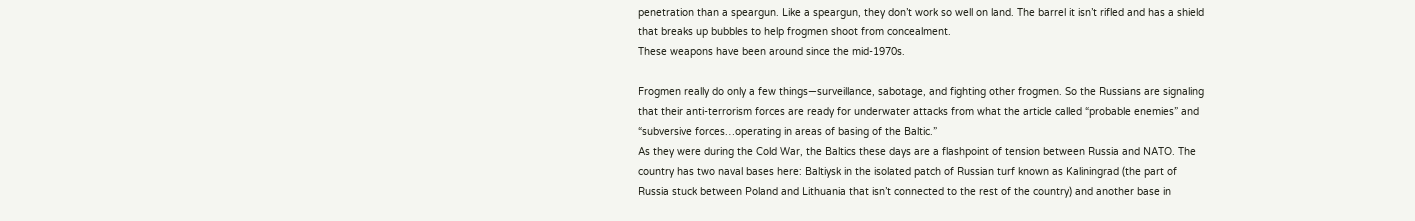penetration than a speargun. Like a speargun, they don’t work so well on land. The barrel it isn’t rifled and has a shield that breaks up bubbles to help frogmen shoot from concealment.
These weapons have been around since the mid-1970s.

Frogmen really do only a few things—surveillance, sabotage, and fighting other frogmen. So the Russians are signaling that their anti-terrorism forces are ready for underwater attacks from what the article called “probable enemies” and “subversive forces…operating in areas of basing of the Baltic.”
As they were during the Cold War, the Baltics these days are a flashpoint of tension between Russia and NATO. The country has two naval bases here: Baltiysk in the isolated patch of Russian turf known as Kaliningrad (the part of Russia stuck between Poland and Lithuania that isn’t connected to the rest of the country) and another base in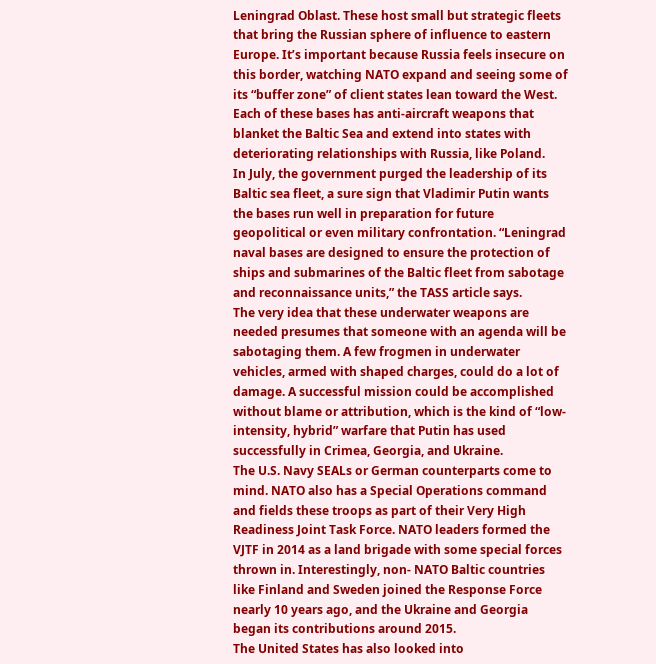Leningrad Oblast. These host small but strategic fleets that bring the Russian sphere of influence to eastern Europe. It’s important because Russia feels insecure on this border, watching NATO expand and seeing some of its “buffer zone” of client states lean toward the West. Each of these bases has anti-aircraft weapons that blanket the Baltic Sea and extend into states with deteriorating relationships with Russia, like Poland.
In July, the government purged the leadership of its Baltic sea fleet, a sure sign that Vladimir Putin wants the bases run well in preparation for future geopolitical or even military confrontation. “Leningrad naval bases are designed to ensure the protection of ships and submarines of the Baltic fleet from sabotage and reconnaissance units,” the TASS article says.
The very idea that these underwater weapons are needed presumes that someone with an agenda will be sabotaging them. A few frogmen in underwater vehicles, armed with shaped charges, could do a lot of damage. A successful mission could be accomplished without blame or attribution, which is the kind of “low-intensity, hybrid” warfare that Putin has used successfully in Crimea, Georgia, and Ukraine.
The U.S. Navy SEALs or German counterparts come to mind. NATO also has a Special Operations command and fields these troops as part of their Very High Readiness Joint Task Force. NATO leaders formed the VJTF in 2014 as a land brigade with some special forces thrown in. Interestingly, non- NATO Baltic countries like Finland and Sweden joined the Response Force nearly 10 years ago, and the Ukraine and Georgia began its contributions around 2015.
The United States has also looked into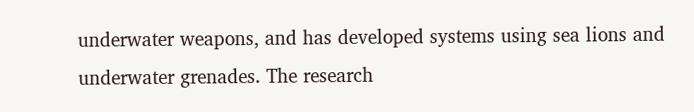underwater weapons, and has developed systems using sea lions and underwater grenades. The research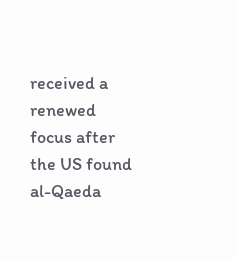received a renewed focus after the US found al-Qaeda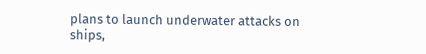plans to launch underwater attacks on ships,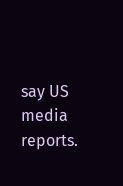say US media reports.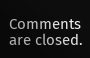Comments are closed.